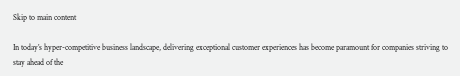Skip to main content

In today’s hyper-competitive business landscape, delivering exceptional customer experiences has become paramount for companies striving to stay ahead of the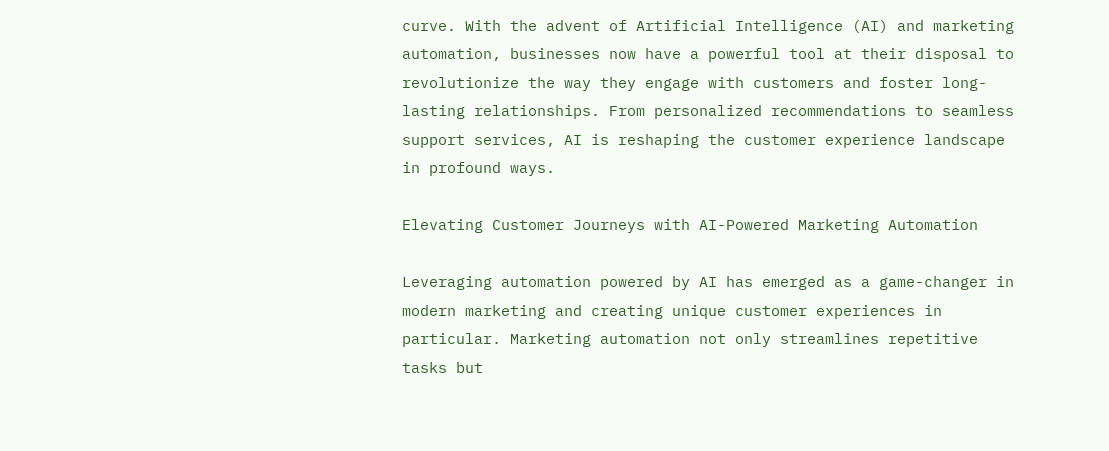curve. With the advent of Artificial Intelligence (AI) and marketing automation, businesses now have a powerful tool at their disposal to revolutionize the way they engage with customers and foster long-lasting relationships. From personalized recommendations to seamless support services, AI is reshaping the customer experience landscape in profound ways.

Elevating Customer Journeys with AI-Powered Marketing Automation

Leveraging automation powered by AI has emerged as a game-changer in modern marketing and creating unique customer experiences in particular. Marketing automation not only streamlines repetitive tasks but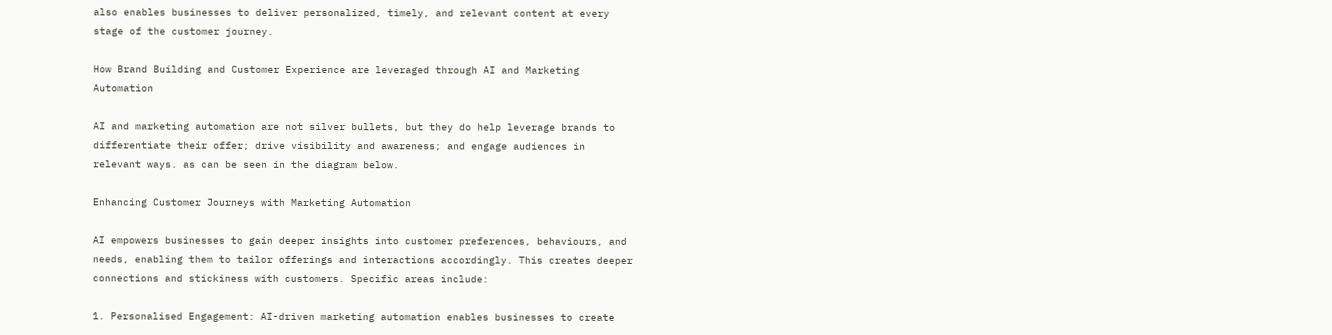also enables businesses to deliver personalized, timely, and relevant content at every stage of the customer journey.

How Brand Building and Customer Experience are leveraged through AI and Marketing Automation

AI and marketing automation are not silver bullets, but they do help leverage brands to differentiate their offer; drive visibility and awareness; and engage audiences in relevant ways. as can be seen in the diagram below.

Enhancing Customer Journeys with Marketing Automation

AI empowers businesses to gain deeper insights into customer preferences, behaviours, and needs, enabling them to tailor offerings and interactions accordingly. This creates deeper connections and stickiness with customers. Specific areas include:

1. Personalised Engagement: AI-driven marketing automation enables businesses to create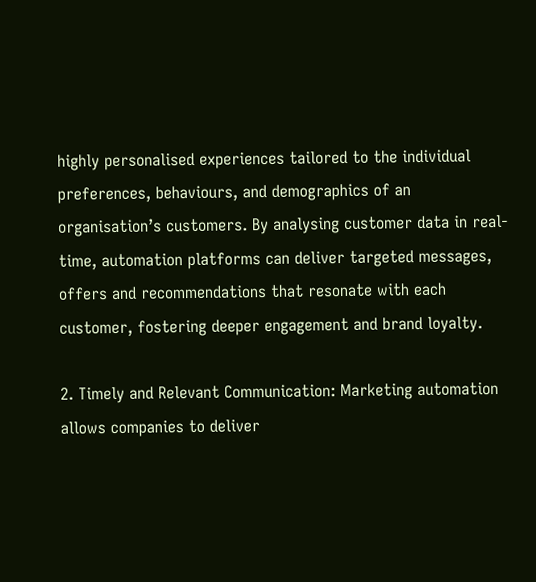highly personalised experiences tailored to the individual preferences, behaviours, and demographics of an organisation’s customers. By analysing customer data in real-time, automation platforms can deliver targeted messages, offers and recommendations that resonate with each customer, fostering deeper engagement and brand loyalty.

2. Timely and Relevant Communication: Marketing automation allows companies to deliver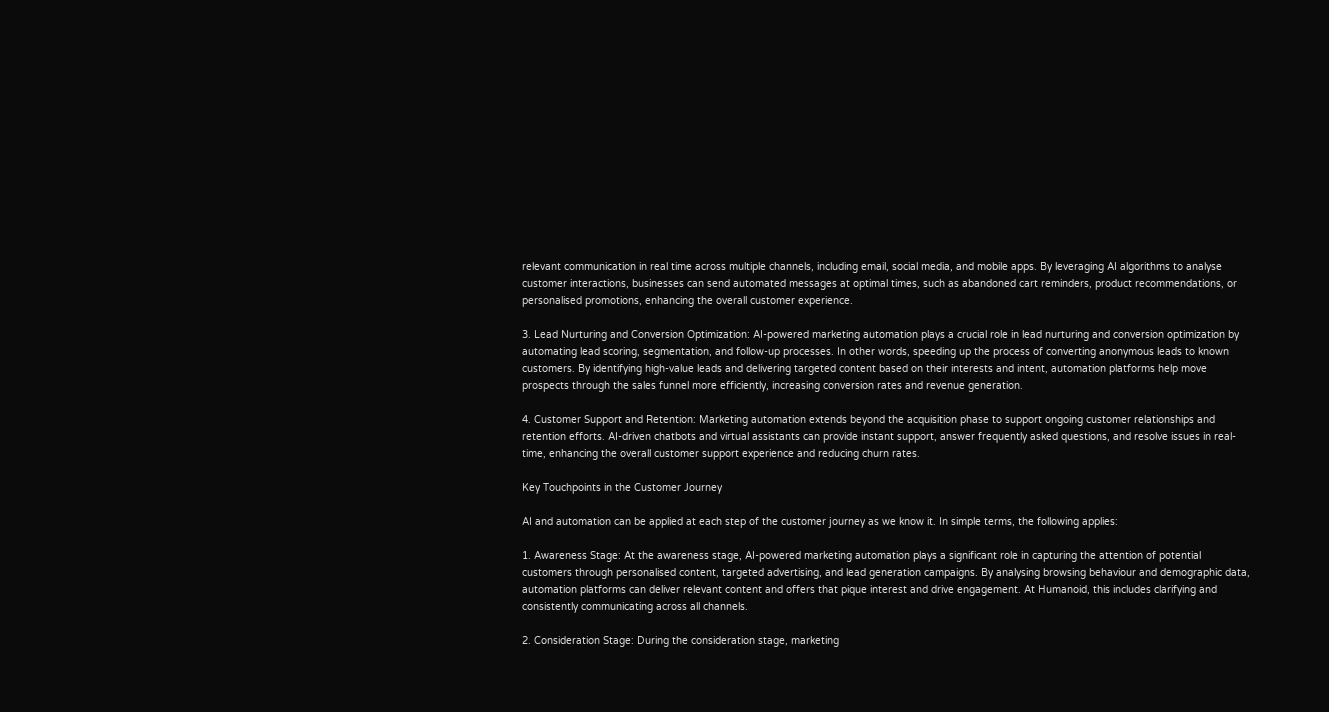relevant communication in real time across multiple channels, including email, social media, and mobile apps. By leveraging AI algorithms to analyse customer interactions, businesses can send automated messages at optimal times, such as abandoned cart reminders, product recommendations, or personalised promotions, enhancing the overall customer experience.

3. Lead Nurturing and Conversion Optimization: AI-powered marketing automation plays a crucial role in lead nurturing and conversion optimization by automating lead scoring, segmentation, and follow-up processes. In other words, speeding up the process of converting anonymous leads to known customers. By identifying high-value leads and delivering targeted content based on their interests and intent, automation platforms help move prospects through the sales funnel more efficiently, increasing conversion rates and revenue generation.

4. Customer Support and Retention: Marketing automation extends beyond the acquisition phase to support ongoing customer relationships and retention efforts. AI-driven chatbots and virtual assistants can provide instant support, answer frequently asked questions, and resolve issues in real-time, enhancing the overall customer support experience and reducing churn rates.

Key Touchpoints in the Customer Journey

AI and automation can be applied at each step of the customer journey as we know it. In simple terms, the following applies:

1. Awareness Stage: At the awareness stage, AI-powered marketing automation plays a significant role in capturing the attention of potential customers through personalised content, targeted advertising, and lead generation campaigns. By analysing browsing behaviour and demographic data, automation platforms can deliver relevant content and offers that pique interest and drive engagement. At Humanoid, this includes clarifying and consistently communicating across all channels.

2. Consideration Stage: During the consideration stage, marketing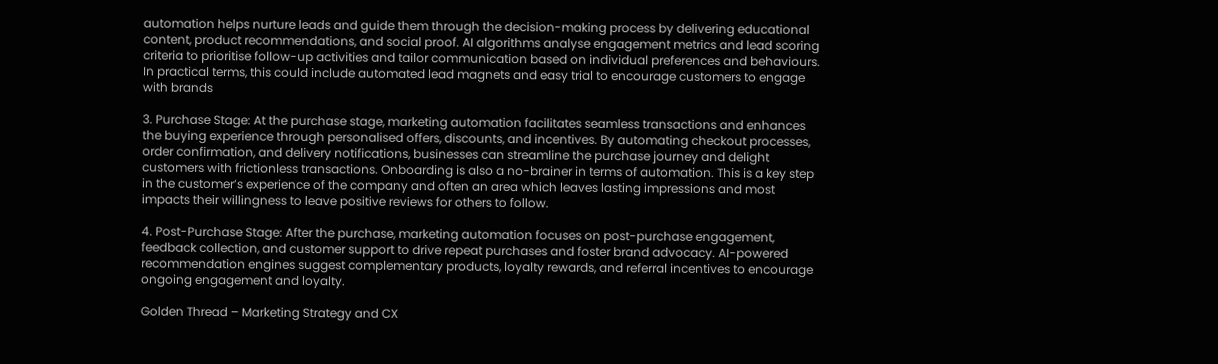automation helps nurture leads and guide them through the decision-making process by delivering educational content, product recommendations, and social proof. AI algorithms analyse engagement metrics and lead scoring criteria to prioritise follow-up activities and tailor communication based on individual preferences and behaviours. In practical terms, this could include automated lead magnets and easy trial to encourage customers to engage with brands

3. Purchase Stage: At the purchase stage, marketing automation facilitates seamless transactions and enhances the buying experience through personalised offers, discounts, and incentives. By automating checkout processes, order confirmation, and delivery notifications, businesses can streamline the purchase journey and delight customers with frictionless transactions. Onboarding is also a no-brainer in terms of automation. This is a key step in the customer’s experience of the company and often an area which leaves lasting impressions and most impacts their willingness to leave positive reviews for others to follow.

4. Post-Purchase Stage: After the purchase, marketing automation focuses on post-purchase engagement, feedback collection, and customer support to drive repeat purchases and foster brand advocacy. AI-powered recommendation engines suggest complementary products, loyalty rewards, and referral incentives to encourage ongoing engagement and loyalty.

Golden Thread – Marketing Strategy and CX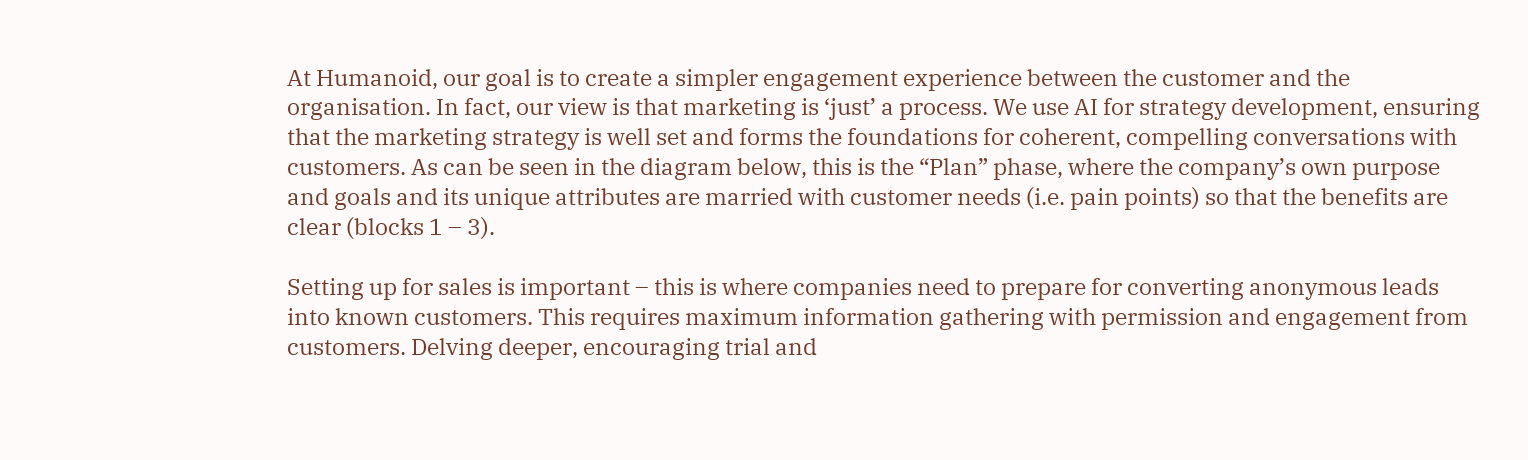At Humanoid, our goal is to create a simpler engagement experience between the customer and the organisation. In fact, our view is that marketing is ‘just’ a process. We use AI for strategy development, ensuring that the marketing strategy is well set and forms the foundations for coherent, compelling conversations with customers. As can be seen in the diagram below, this is the “Plan” phase, where the company’s own purpose and goals and its unique attributes are married with customer needs (i.e. pain points) so that the benefits are clear (blocks 1 – 3).

Setting up for sales is important – this is where companies need to prepare for converting anonymous leads into known customers. This requires maximum information gathering with permission and engagement from customers. Delving deeper, encouraging trial and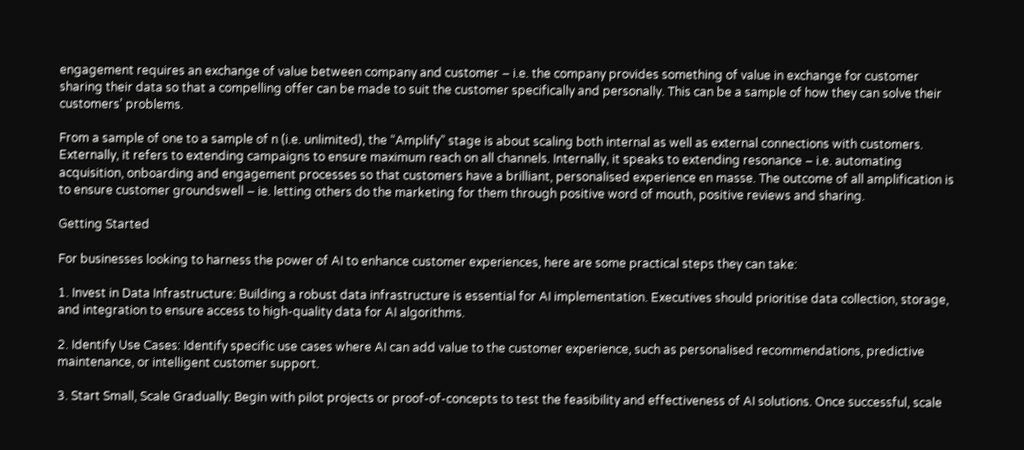engagement requires an exchange of value between company and customer – i.e. the company provides something of value in exchange for customer sharing their data so that a compelling offer can be made to suit the customer specifically and personally. This can be a sample of how they can solve their customers’ problems.

From a sample of one to a sample of n (i.e. unlimited), the “Amplify” stage is about scaling both internal as well as external connections with customers. Externally, it refers to extending campaigns to ensure maximum reach on all channels. Internally, it speaks to extending resonance – i.e. automating acquisition, onboarding and engagement processes so that customers have a brilliant, personalised experience en masse. The outcome of all amplification is to ensure customer groundswell – ie. letting others do the marketing for them through positive word of mouth, positive reviews and sharing.

Getting Started

For businesses looking to harness the power of AI to enhance customer experiences, here are some practical steps they can take:

1. Invest in Data Infrastructure: Building a robust data infrastructure is essential for AI implementation. Executives should prioritise data collection, storage, and integration to ensure access to high-quality data for AI algorithms.

2. Identify Use Cases: Identify specific use cases where AI can add value to the customer experience, such as personalised recommendations, predictive maintenance, or intelligent customer support.

3. Start Small, Scale Gradually: Begin with pilot projects or proof-of-concepts to test the feasibility and effectiveness of AI solutions. Once successful, scale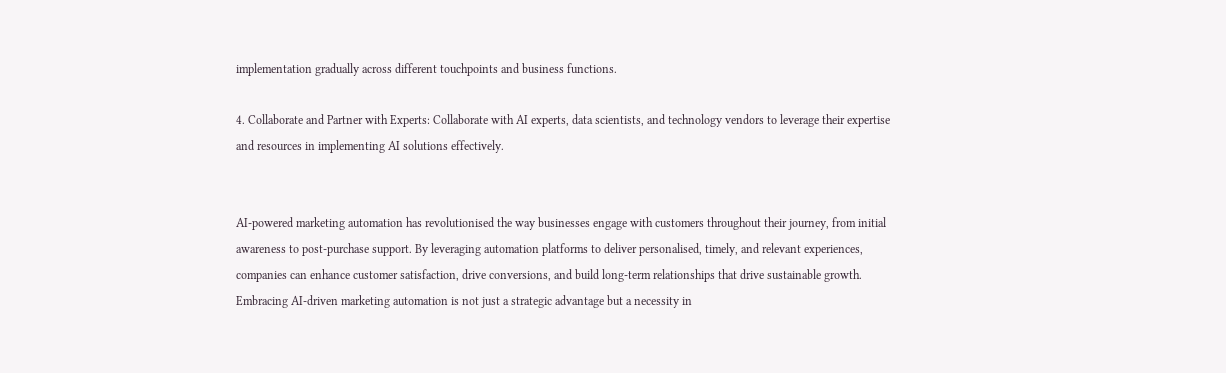implementation gradually across different touchpoints and business functions.

4. Collaborate and Partner with Experts: Collaborate with AI experts, data scientists, and technology vendors to leverage their expertise and resources in implementing AI solutions effectively.


AI-powered marketing automation has revolutionised the way businesses engage with customers throughout their journey, from initial awareness to post-purchase support. By leveraging automation platforms to deliver personalised, timely, and relevant experiences, companies can enhance customer satisfaction, drive conversions, and build long-term relationships that drive sustainable growth. Embracing AI-driven marketing automation is not just a strategic advantage but a necessity in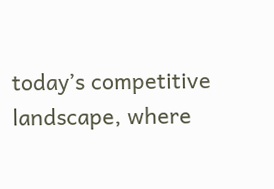today’s competitive landscape, where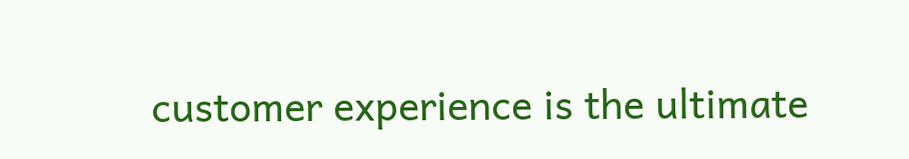customer experience is the ultimate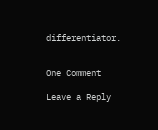differentiator.


One Comment

Leave a Reply